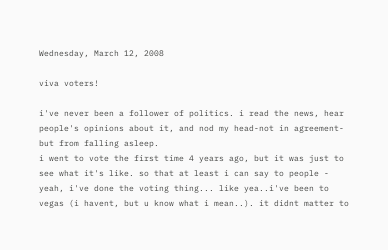Wednesday, March 12, 2008

viva voters!

i've never been a follower of politics. i read the news, hear people's opinions about it, and nod my head-not in agreement-but from falling asleep.
i went to vote the first time 4 years ago, but it was just to see what it's like. so that at least i can say to people - yeah, i've done the voting thing... like yea..i've been to vegas (i havent, but u know what i mean..). it didnt matter to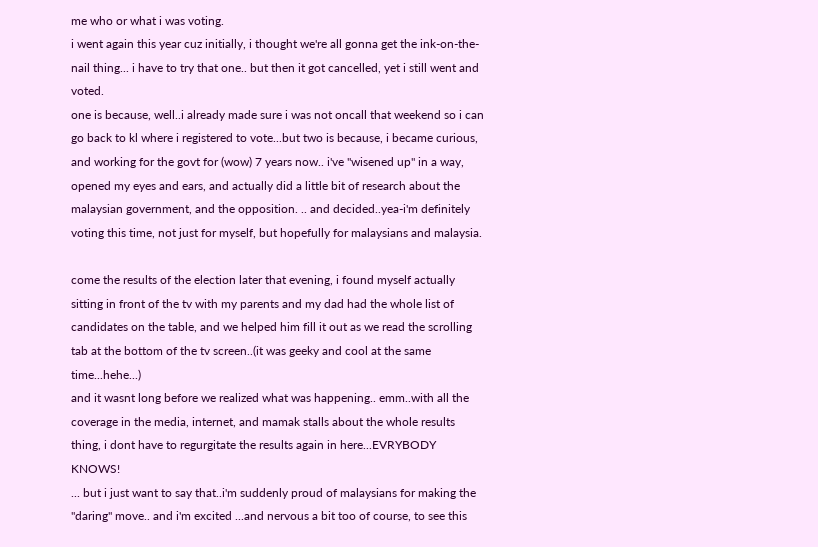me who or what i was voting.
i went again this year cuz initially, i thought we're all gonna get the ink-on-the-nail thing... i have to try that one.. but then it got cancelled, yet i still went and voted.
one is because, well..i already made sure i was not oncall that weekend so i can go back to kl where i registered to vote...but two is because, i became curious, and working for the govt for (wow) 7 years now.. i've "wisened up" in a way, opened my eyes and ears, and actually did a little bit of research about the malaysian government, and the opposition. .. and decided..yea-i'm definitely voting this time, not just for myself, but hopefully for malaysians and malaysia.

come the results of the election later that evening, i found myself actually sitting in front of the tv with my parents and my dad had the whole list of candidates on the table, and we helped him fill it out as we read the scrolling tab at the bottom of the tv screen..(it was geeky and cool at the same time...hehe...)
and it wasnt long before we realized what was happening.. emm..with all the coverage in the media, internet, and mamak stalls about the whole results thing, i dont have to regurgitate the results again in here...EVRYBODY KNOWS!
... but i just want to say that..i'm suddenly proud of malaysians for making the "daring" move.. and i'm excited ...and nervous a bit too of course, to see this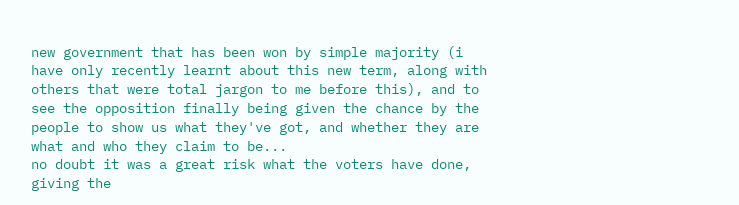new government that has been won by simple majority (i have only recently learnt about this new term, along with others that were total jargon to me before this), and to see the opposition finally being given the chance by the people to show us what they've got, and whether they are what and who they claim to be...
no doubt it was a great risk what the voters have done, giving the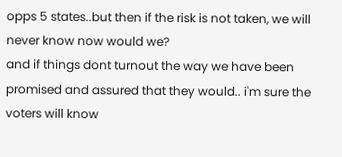opps 5 states..but then if the risk is not taken, we will never know now would we?
and if things dont turnout the way we have been promised and assured that they would.. i'm sure the voters will know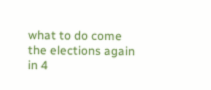what to do come the elections again in 4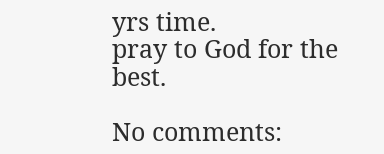yrs time.
pray to God for the best.

No comments: